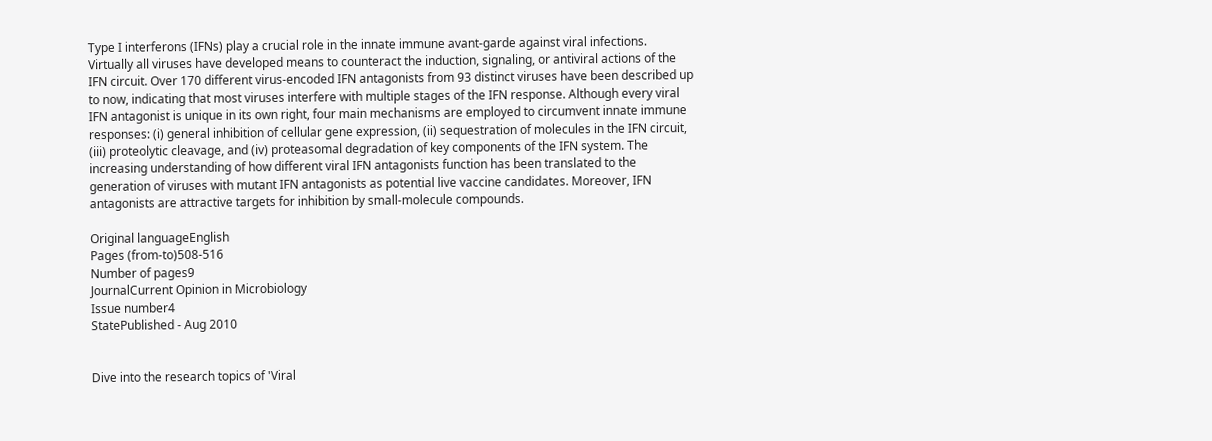Type I interferons (IFNs) play a crucial role in the innate immune avant-garde against viral infections. Virtually all viruses have developed means to counteract the induction, signaling, or antiviral actions of the IFN circuit. Over 170 different virus-encoded IFN antagonists from 93 distinct viruses have been described up to now, indicating that most viruses interfere with multiple stages of the IFN response. Although every viral IFN antagonist is unique in its own right, four main mechanisms are employed to circumvent innate immune responses: (i) general inhibition of cellular gene expression, (ii) sequestration of molecules in the IFN circuit, (iii) proteolytic cleavage, and (iv) proteasomal degradation of key components of the IFN system. The increasing understanding of how different viral IFN antagonists function has been translated to the generation of viruses with mutant IFN antagonists as potential live vaccine candidates. Moreover, IFN antagonists are attractive targets for inhibition by small-molecule compounds.

Original languageEnglish
Pages (from-to)508-516
Number of pages9
JournalCurrent Opinion in Microbiology
Issue number4
StatePublished - Aug 2010


Dive into the research topics of 'Viral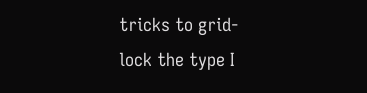tricks to grid-lock the type I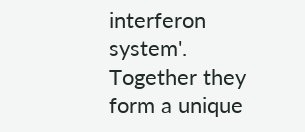interferon system'. Together they form a unique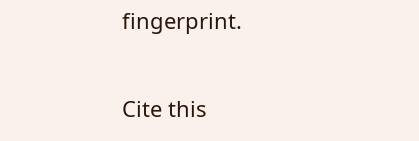fingerprint.

Cite this